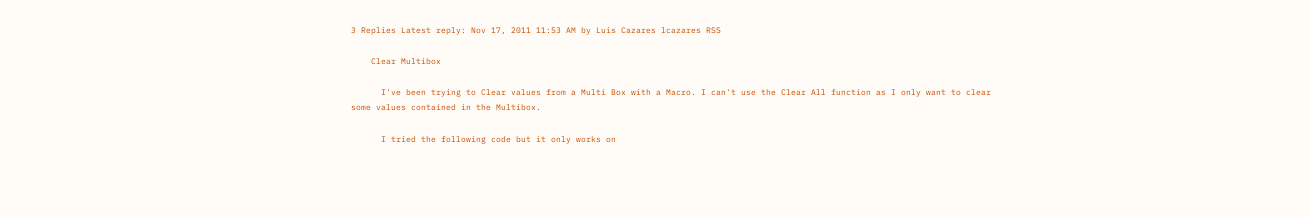3 Replies Latest reply: Nov 17, 2011 11:53 AM by Luis Cazares lcazares RSS

    Clear Multibox

      I've been trying to Clear values from a Multi Box with a Macro. I can't use the Clear All function as I only want to clear some values contained in the Multibox.

      I tried the following code but it only works on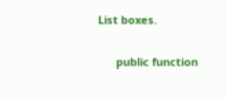List boxes.


      public function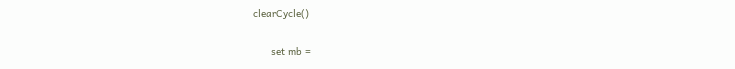clearCycle()

      set mb =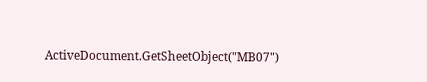ActiveDocument.GetSheetObject("MB07")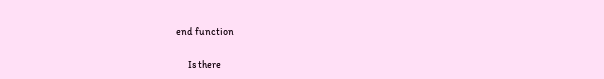end function


      Is there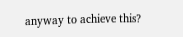anyway to achieve this?